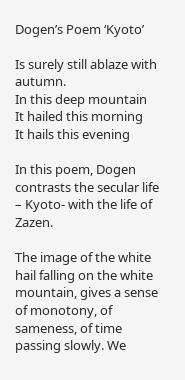Dogen’s Poem ‘Kyoto’

Is surely still ablaze with autumn.
In this deep mountain
It hailed this morning
It hails this evening

In this poem, Dogen contrasts the secular life – Kyoto- with the life of Zazen.

The image of the white hail falling on the white mountain, gives a sense of monotony, of sameness, of time passing slowly. We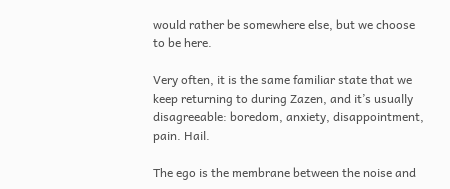would rather be somewhere else, but we choose to be here.

Very often, it is the same familiar state that we keep returning to during Zazen, and it’s usually disagreeable: boredom, anxiety, disappointment, pain. Hail.

The ego is the membrane between the noise and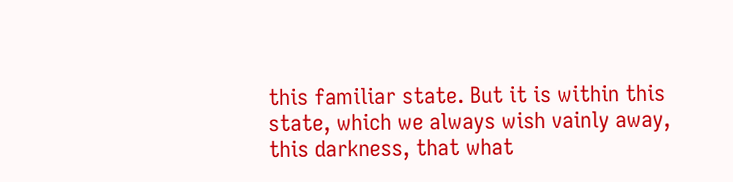this familiar state. But it is within this state, which we always wish vainly away, this darkness, that what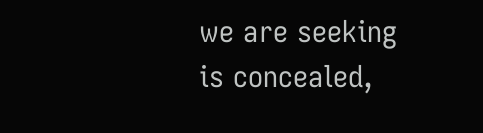we are seeking is concealed,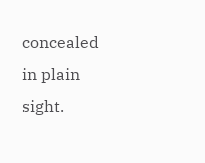concealed in plain sight.